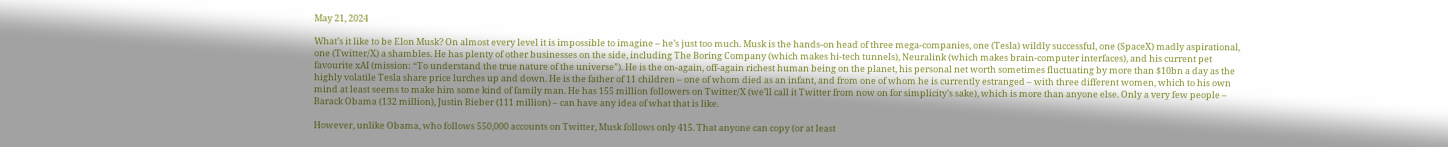May 21, 2024

What’s it like to be Elon Musk? On almost every level it is impossible to imagine – he’s just too much. Musk is the hands-on head of three mega-companies, one (Tesla) wildly successful, one (SpaceX) madly aspirational, one (Twitter/X) a shambles. He has plenty of other businesses on the side, including The Boring Company (which makes hi-tech tunnels), Neuralink (which makes brain-computer interfaces), and his current pet favourite xAI (mission: “To understand the true nature of the universe”). He is the on-again, off-again richest human being on the planet, his personal net worth sometimes fluctuating by more than $10bn a day as the highly volatile Tesla share price lurches up and down. He is the father of 11 children – one of whom died as an infant, and from one of whom he is currently estranged – with three different women, which to his own mind at least seems to make him some kind of family man. He has 155 million followers on Twitter/X (we’ll call it Twitter from now on for simplicity’s sake), which is more than anyone else. Only a very few people – Barack Obama (132 million), Justin Bieber (111 million) – can have any idea of what that is like.

However, unlike Obama, who follows 550,000 accounts on Twitter, Musk follows only 415. That anyone can copy (or at least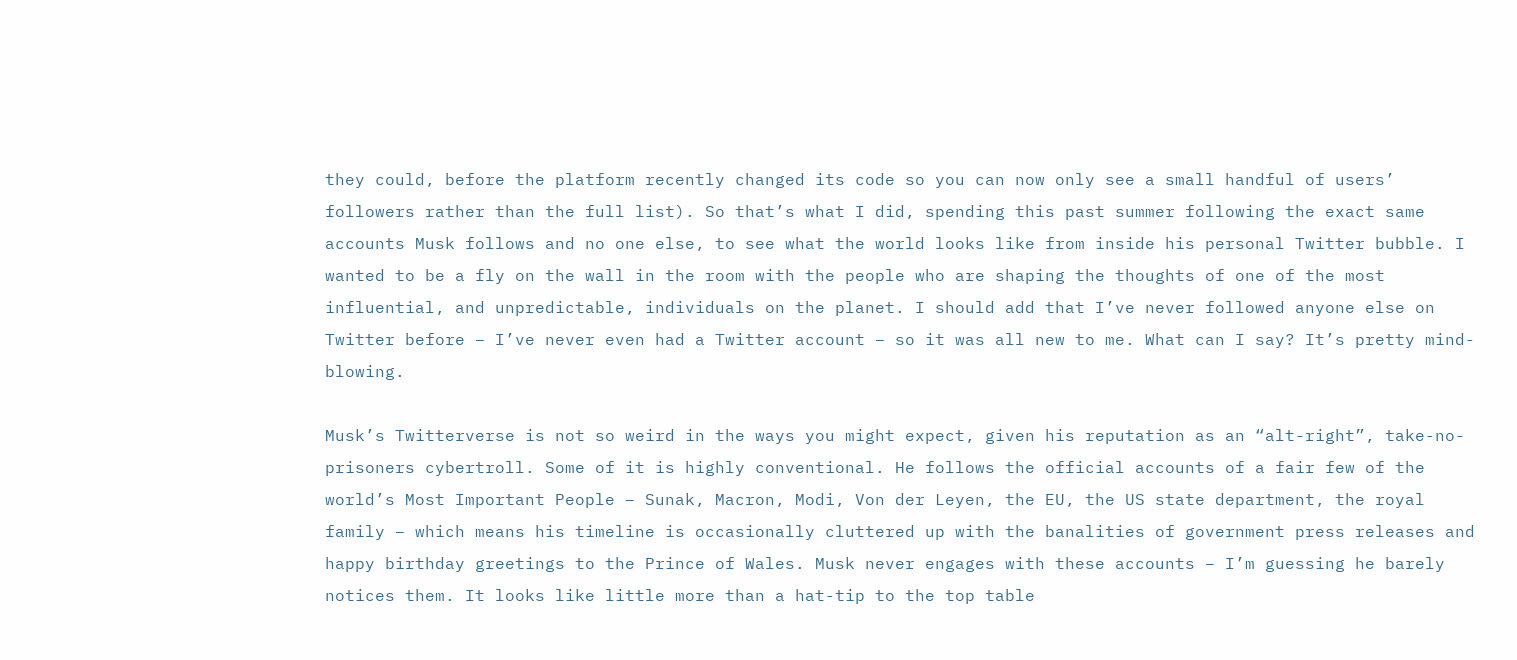they could, before the platform recently changed its code so you can now only see a small handful of users’ followers rather than the full list). So that’s what I did, spending this past summer following the exact same accounts Musk follows and no one else, to see what the world looks like from inside his personal Twitter bubble. I wanted to be a fly on the wall in the room with the people who are shaping the thoughts of one of the most influential, and unpredictable, individuals on the planet. I should add that I’ve never followed anyone else on Twitter before – I’ve never even had a Twitter account – so it was all new to me. What can I say? It’s pretty mind-blowing.

Musk’s Twitterverse is not so weird in the ways you might expect, given his reputation as an “alt-right”, take-no-prisoners cybertroll. Some of it is highly conventional. He follows the official accounts of a fair few of the world’s Most Important People – Sunak, Macron, Modi, Von der Leyen, the EU, the US state department, the royal family – which means his timeline is occasionally cluttered up with the banalities of government press releases and happy birthday greetings to the Prince of Wales. Musk never engages with these accounts – I’m guessing he barely notices them. It looks like little more than a hat-tip to the top table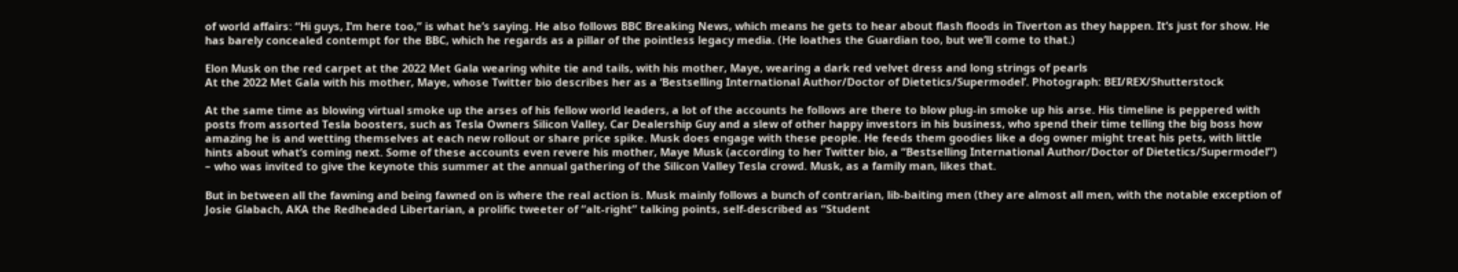of world affairs: “Hi guys, I’m here too,” is what he’s saying. He also follows BBC Breaking News, which means he gets to hear about flash floods in Tiverton as they happen. It’s just for show. He has barely concealed contempt for the BBC, which he regards as a pillar of the pointless legacy media. (He loathes the Guardian too, but we’ll come to that.)

Elon Musk on the red carpet at the 2022 Met Gala wearing white tie and tails, with his mother, Maye, wearing a dark red velvet dress and long strings of pearls
At the 2022 Met Gala with his mother, Maye, whose Twitter bio describes her as a ‘Bestselling International Author/Doctor of Dietetics/Supermodel’. Photograph: BEI/REX/Shutterstock

At the same time as blowing virtual smoke up the arses of his fellow world leaders, a lot of the accounts he follows are there to blow plug-in smoke up his arse. His timeline is peppered with posts from assorted Tesla boosters, such as Tesla Owners Silicon Valley, Car Dealership Guy and a slew of other happy investors in his business, who spend their time telling the big boss how amazing he is and wetting themselves at each new rollout or share price spike. Musk does engage with these people. He feeds them goodies like a dog owner might treat his pets, with little hints about what’s coming next. Some of these accounts even revere his mother, Maye Musk (according to her Twitter bio, a “Bestselling International Author/Doctor of Dietetics/Supermodel”) – who was invited to give the keynote this summer at the annual gathering of the Silicon Valley Tesla crowd. Musk, as a family man, likes that.

But in between all the fawning and being fawned on is where the real action is. Musk mainly follows a bunch of contrarian, lib-baiting men (they are almost all men, with the notable exception of Josie Glabach, AKA the Redheaded Libertarian, a prolific tweeter of “alt-right” talking points, self-described as “Student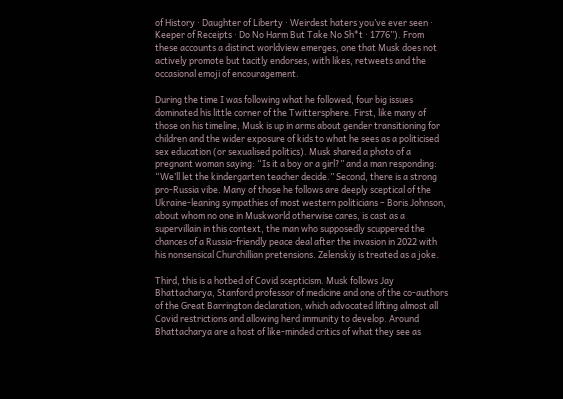of History ∙ Daughter of Liberty ∙ Weirdest haters you’ve ever seen ∙ Keeper of Receipts ∙ Do No Harm But Take No Sh*t ∙ 1776”). From these accounts a distinct worldview emerges, one that Musk does not actively promote but tacitly endorses, with likes, retweets and the occasional emoji of encouragement.

During the time I was following what he followed, four big issues dominated his little corner of the Twittersphere. First, like many of those on his timeline, Musk is up in arms about gender transitioning for children and the wider exposure of kids to what he sees as a politicised sex education (or sexualised politics). Musk shared a photo of a pregnant woman saying: “Is it a boy or a girl?” and a man responding: “We’ll let the kindergarten teacher decide.” Second, there is a strong pro-Russia vibe. Many of those he follows are deeply sceptical of the Ukraine-leaning sympathies of most western politicians – Boris Johnson, about whom no one in Muskworld otherwise cares, is cast as a supervillain in this context, the man who supposedly scuppered the chances of a Russia-friendly peace deal after the invasion in 2022 with his nonsensical Churchillian pretensions. Zelenskiy is treated as a joke.

Third, this is a hotbed of Covid scepticism. Musk follows Jay Bhattacharya, Stanford professor of medicine and one of the co-authors of the Great Barrington declaration, which advocated lifting almost all Covid restrictions and allowing herd immunity to develop. Around Bhattacharya are a host of like-minded critics of what they see as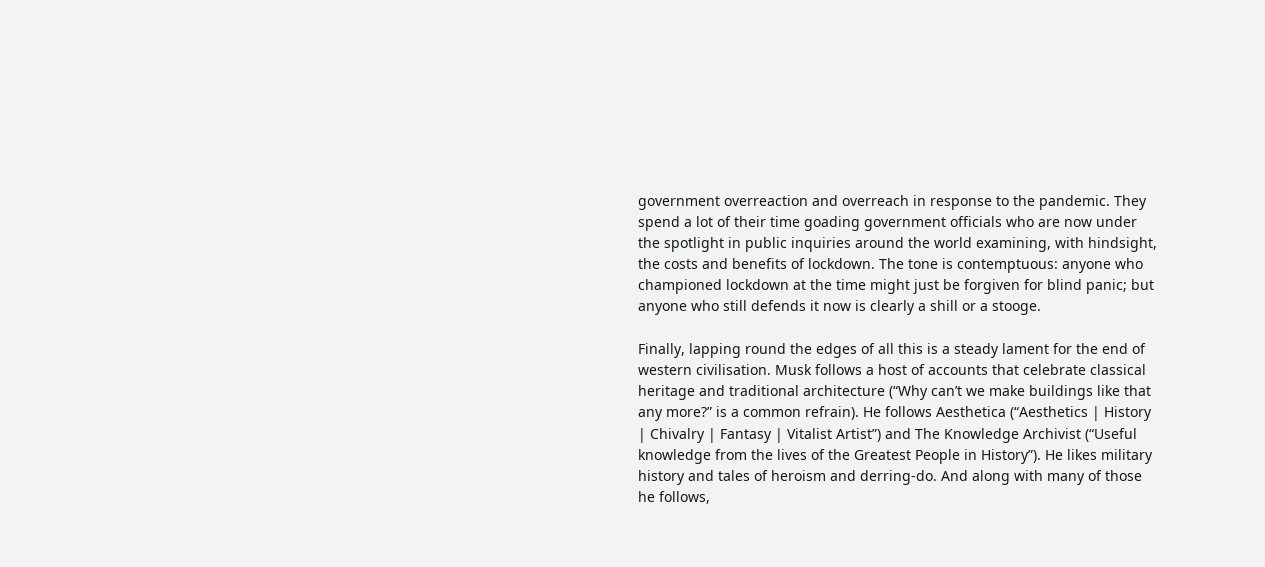government overreaction and overreach in response to the pandemic. They spend a lot of their time goading government officials who are now under the spotlight in public inquiries around the world examining, with hindsight, the costs and benefits of lockdown. The tone is contemptuous: anyone who championed lockdown at the time might just be forgiven for blind panic; but anyone who still defends it now is clearly a shill or a stooge.

Finally, lapping round the edges of all this is a steady lament for the end of western civilisation. Musk follows a host of accounts that celebrate classical heritage and traditional architecture (“Why can’t we make buildings like that any more?” is a common refrain). He follows Aesthetica (“Aesthetics | History | Chivalry | Fantasy | Vitalist Artist”) and The Knowledge Archivist (“Useful knowledge from the lives of the Greatest People in History”). He likes military history and tales of heroism and derring-do. And along with many of those he follows,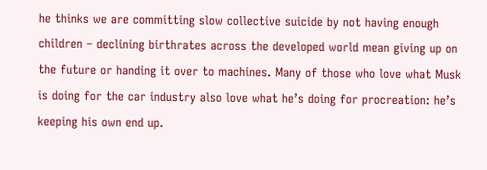he thinks we are committing slow collective suicide by not having enough children – declining birthrates across the developed world mean giving up on the future or handing it over to machines. Many of those who love what Musk is doing for the car industry also love what he’s doing for procreation: he’s keeping his own end up.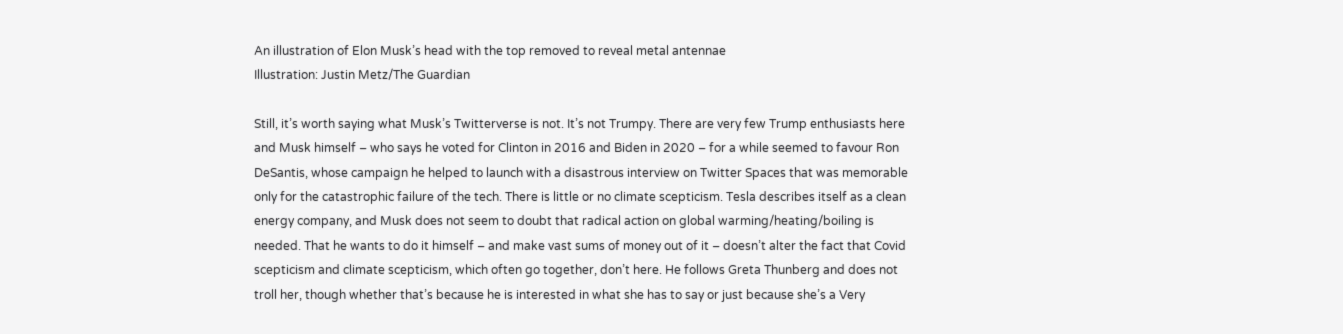An illustration of Elon Musk’s head with the top removed to reveal metal antennae
Illustration: Justin Metz/The Guardian

Still, it’s worth saying what Musk’s Twitterverse is not. It’s not Trumpy. There are very few Trump enthusiasts here and Musk himself – who says he voted for Clinton in 2016 and Biden in 2020 – for a while seemed to favour Ron DeSantis, whose campaign he helped to launch with a disastrous interview on Twitter Spaces that was memorable only for the catastrophic failure of the tech. There is little or no climate scepticism. Tesla describes itself as a clean energy company, and Musk does not seem to doubt that radical action on global warming/heating/boiling is needed. That he wants to do it himself – and make vast sums of money out of it – doesn’t alter the fact that Covid scepticism and climate scepticism, which often go together, don’t here. He follows Greta Thunberg and does not troll her, though whether that’s because he is interested in what she has to say or just because she’s a Very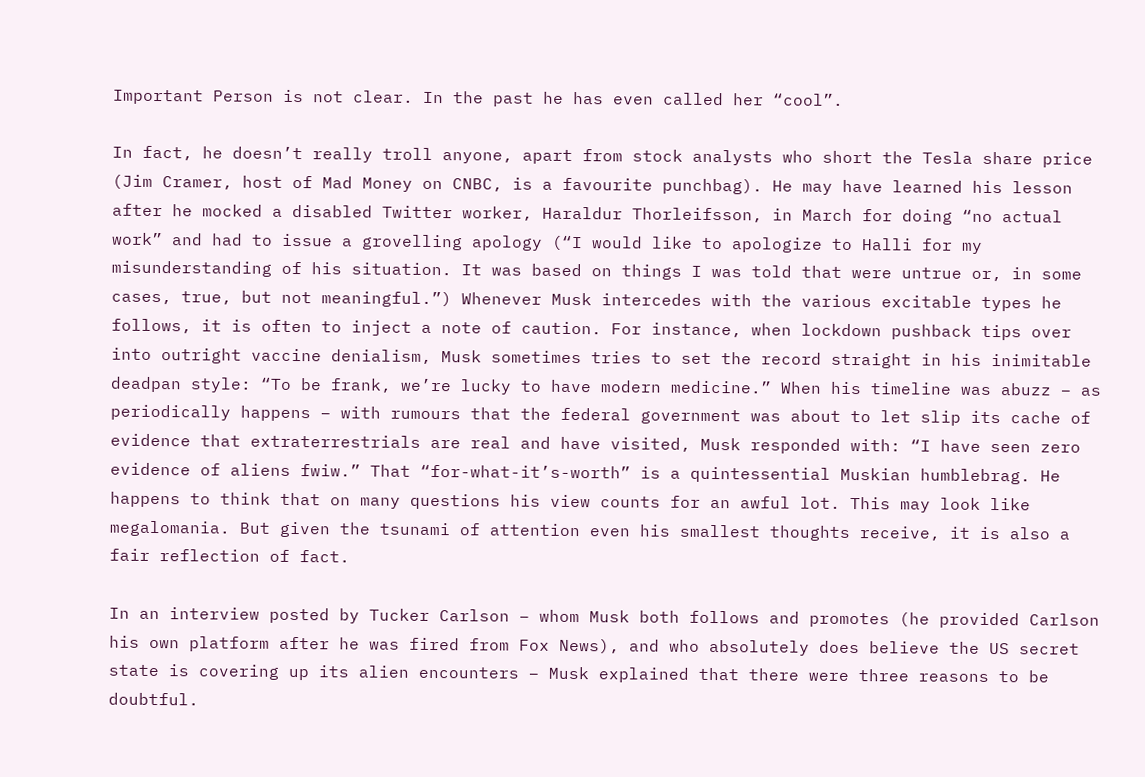Important Person is not clear. In the past he has even called her “cool”.

In fact, he doesn’t really troll anyone, apart from stock analysts who short the Tesla share price (Jim Cramer, host of Mad Money on CNBC, is a favourite punchbag). He may have learned his lesson after he mocked a disabled Twitter worker, Haraldur Thorleifsson, in March for doing “no actual work” and had to issue a grovelling apology (“I would like to apologize to Halli for my misunderstanding of his situation. It was based on things I was told that were untrue or, in some cases, true, but not meaningful.”) Whenever Musk intercedes with the various excitable types he follows, it is often to inject a note of caution. For instance, when lockdown pushback tips over into outright vaccine denialism, Musk sometimes tries to set the record straight in his inimitable deadpan style: “To be frank, we’re lucky to have modern medicine.” When his timeline was abuzz – as periodically happens – with rumours that the federal government was about to let slip its cache of evidence that extraterrestrials are real and have visited, Musk responded with: “I have seen zero evidence of aliens fwiw.” That “for-what-it’s-worth” is a quintessential Muskian humblebrag. He happens to think that on many questions his view counts for an awful lot. This may look like megalomania. But given the tsunami of attention even his smallest thoughts receive, it is also a fair reflection of fact.

In an interview posted by Tucker Carlson – whom Musk both follows and promotes (he provided Carlson his own platform after he was fired from Fox News), and who absolutely does believe the US secret state is covering up its alien encounters – Musk explained that there were three reasons to be doubtful.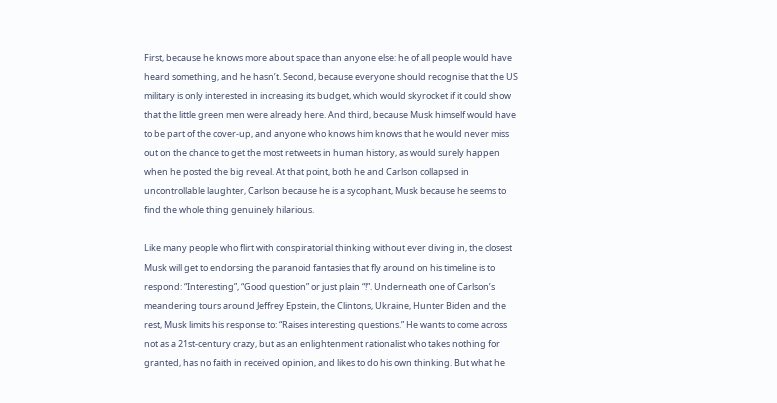First, because he knows more about space than anyone else: he of all people would have heard something, and he hasn’t. Second, because everyone should recognise that the US military is only interested in increasing its budget, which would skyrocket if it could show that the little green men were already here. And third, because Musk himself would have to be part of the cover-up, and anyone who knows him knows that he would never miss out on the chance to get the most retweets in human history, as would surely happen when he posted the big reveal. At that point, both he and Carlson collapsed in uncontrollable laughter, Carlson because he is a sycophant, Musk because he seems to find the whole thing genuinely hilarious.

Like many people who flirt with conspiratorial thinking without ever diving in, the closest Musk will get to endorsing the paranoid fantasies that fly around on his timeline is to respond: “Interesting”, “Good question” or just plain “!”. Underneath one of Carlson’s meandering tours around Jeffrey Epstein, the Clintons, Ukraine, Hunter Biden and the rest, Musk limits his response to: “Raises interesting questions.” He wants to come across not as a 21st-century crazy, but as an enlightenment rationalist who takes nothing for granted, has no faith in received opinion, and likes to do his own thinking. But what he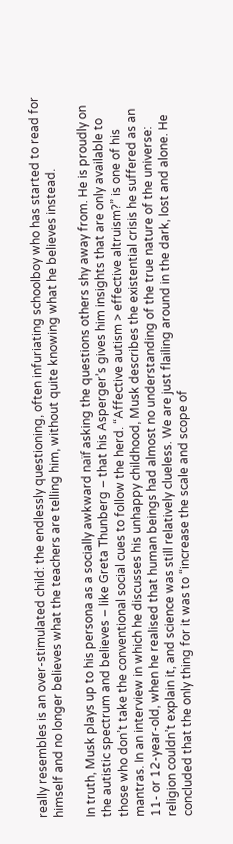really resembles is an over-stimulated child: the endlessly questioning, often infuriating schoolboy who has started to read for himself and no longer believes what the teachers are telling him, without quite knowing what he believes instead.

In truth, Musk plays up to his persona as a socially awkward naïf asking the questions others shy away from. He is proudly on the autistic spectrum and believes – like Greta Thunberg – that his Asperger’s gives him insights that are only available to those who don’t take the conventional social cues to follow the herd. “Affective autism > effective altruism?” is one of his mantras. In an interview in which he discusses his unhappy childhood, Musk describes the existential crisis he suffered as an 11- or 12-year-old, when he realised that human beings had almost no understanding of the true nature of the universe: religion couldn’t explain it, and science was still relatively clueless. We are just flailing around in the dark, lost and alone. He concluded that the only thing for it was to “increase the scale and scope of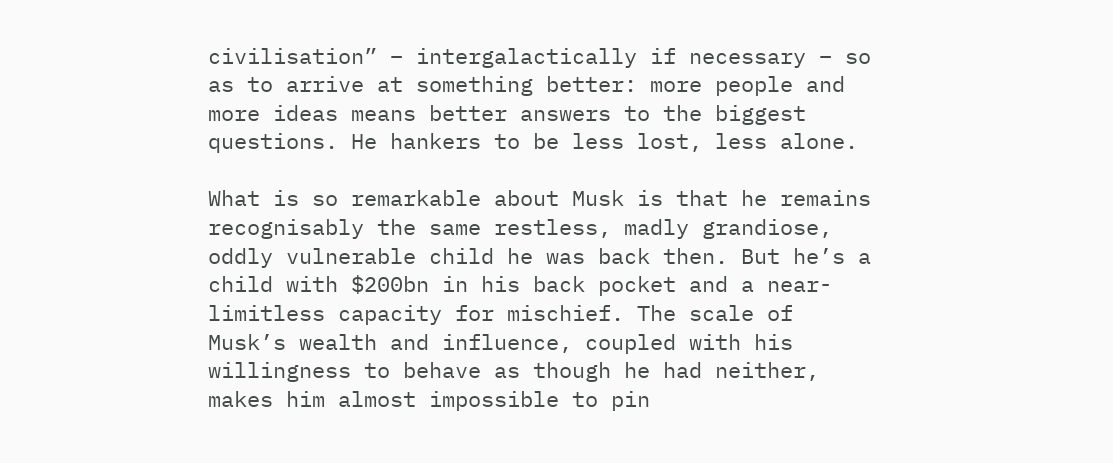civilisation” – intergalactically if necessary – so as to arrive at something better: more people and more ideas means better answers to the biggest questions. He hankers to be less lost, less alone.

What is so remarkable about Musk is that he remains recognisably the same restless, madly grandiose, oddly vulnerable child he was back then. But he’s a child with $200bn in his back pocket and a near-limitless capacity for mischief. The scale of Musk’s wealth and influence, coupled with his willingness to behave as though he had neither, makes him almost impossible to pin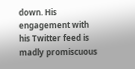down. His engagement with his Twitter feed is madly promiscuous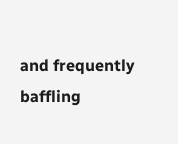and frequently baffling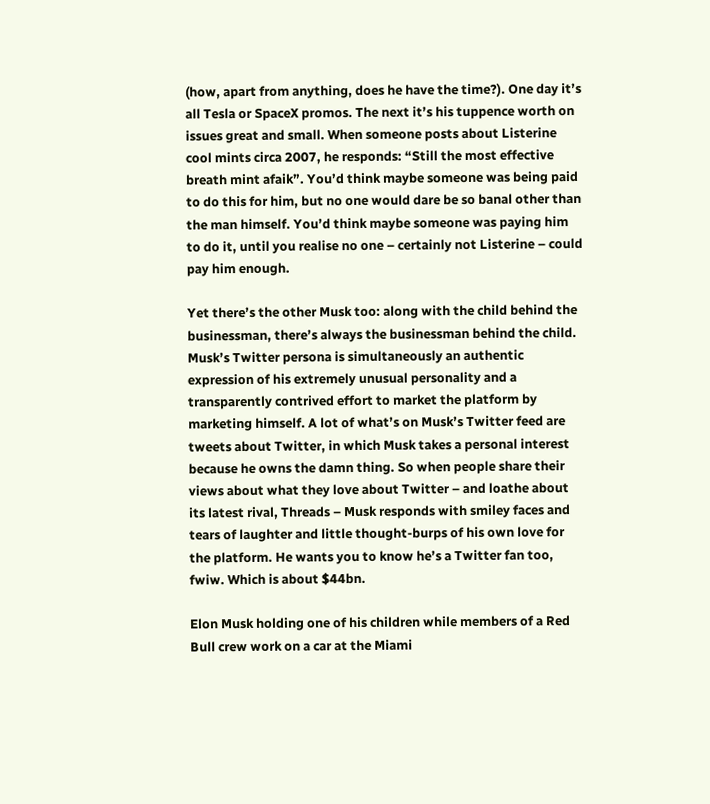(how, apart from anything, does he have the time?). One day it’s all Tesla or SpaceX promos. The next it’s his tuppence worth on issues great and small. When someone posts about Listerine cool mints circa 2007, he responds: “Still the most effective breath mint afaik”. You’d think maybe someone was being paid to do this for him, but no one would dare be so banal other than the man himself. You’d think maybe someone was paying him to do it, until you realise no one – certainly not Listerine – could pay him enough.

Yet there’s the other Musk too: along with the child behind the businessman, there’s always the businessman behind the child. Musk’s Twitter persona is simultaneously an authentic expression of his extremely unusual personality and a transparently contrived effort to market the platform by marketing himself. A lot of what’s on Musk’s Twitter feed are tweets about Twitter, in which Musk takes a personal interest because he owns the damn thing. So when people share their views about what they love about Twitter – and loathe about its latest rival, Threads – Musk responds with smiley faces and tears of laughter and little thought-burps of his own love for the platform. He wants you to know he’s a Twitter fan too, fwiw. Which is about $44bn.

Elon Musk holding one of his children while members of a Red Bull crew work on a car at the Miami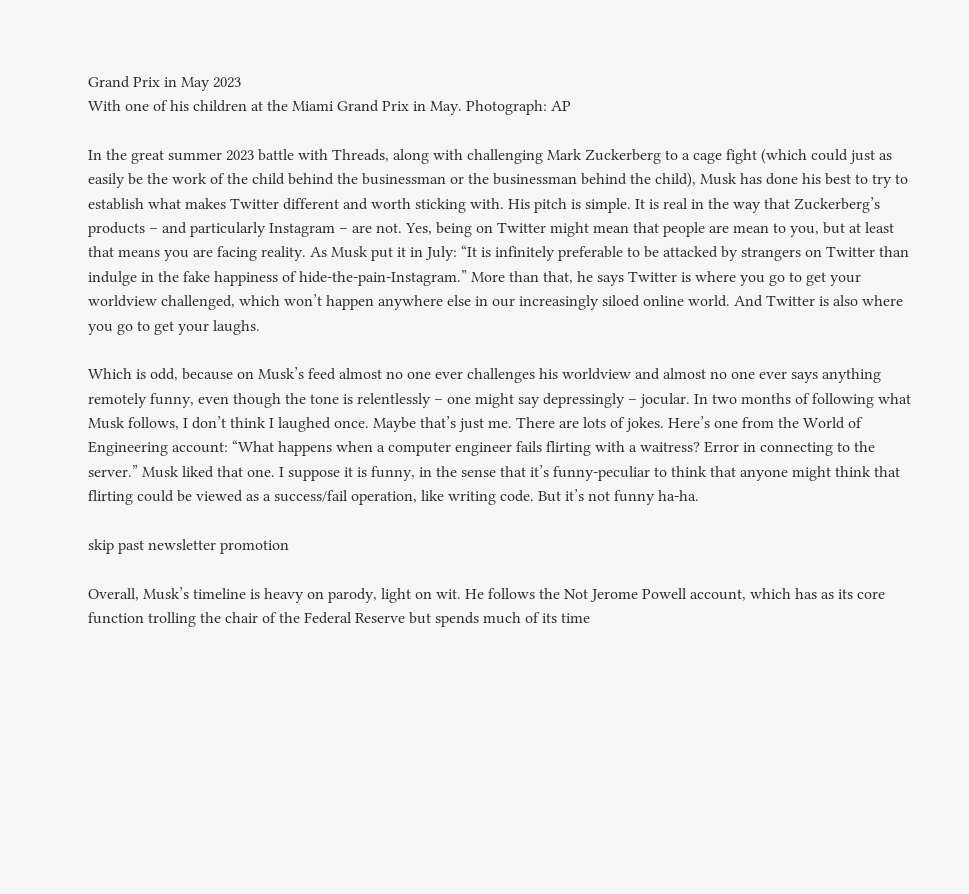Grand Prix in May 2023
With one of his children at the Miami Grand Prix in May. Photograph: AP

In the great summer 2023 battle with Threads, along with challenging Mark Zuckerberg to a cage fight (which could just as easily be the work of the child behind the businessman or the businessman behind the child), Musk has done his best to try to establish what makes Twitter different and worth sticking with. His pitch is simple. It is real in the way that Zuckerberg’s products – and particularly Instagram – are not. Yes, being on Twitter might mean that people are mean to you, but at least that means you are facing reality. As Musk put it in July: “It is infinitely preferable to be attacked by strangers on Twitter than indulge in the fake happiness of hide-the-pain-Instagram.” More than that, he says Twitter is where you go to get your worldview challenged, which won’t happen anywhere else in our increasingly siloed online world. And Twitter is also where you go to get your laughs.

Which is odd, because on Musk’s feed almost no one ever challenges his worldview and almost no one ever says anything remotely funny, even though the tone is relentlessly – one might say depressingly – jocular. In two months of following what Musk follows, I don’t think I laughed once. Maybe that’s just me. There are lots of jokes. Here’s one from the World of Engineering account: “What happens when a computer engineer fails flirting with a waitress? Error in connecting to the server.” Musk liked that one. I suppose it is funny, in the sense that it’s funny-peculiar to think that anyone might think that flirting could be viewed as a success/fail operation, like writing code. But it’s not funny ha-ha.

skip past newsletter promotion

Overall, Musk’s timeline is heavy on parody, light on wit. He follows the Not Jerome Powell account, which has as its core function trolling the chair of the Federal Reserve but spends much of its time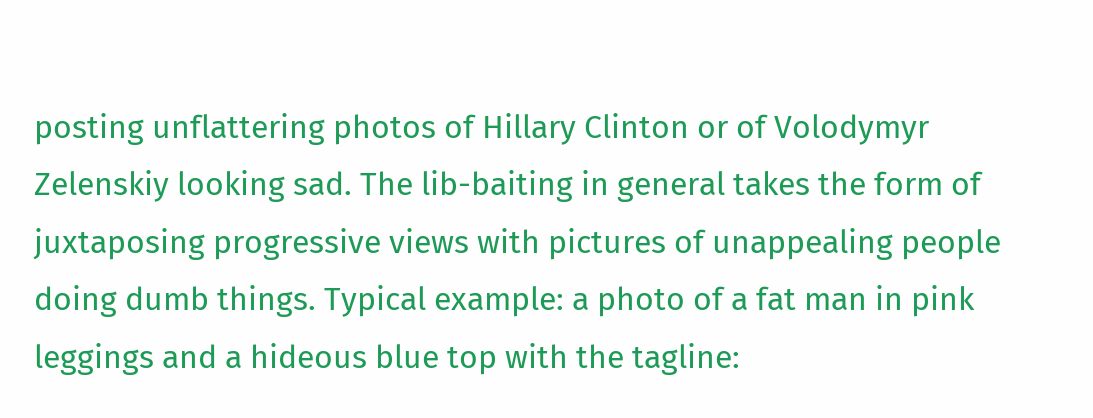posting unflattering photos of Hillary Clinton or of Volodymyr Zelenskiy looking sad. The lib-baiting in general takes the form of juxtaposing progressive views with pictures of unappealing people doing dumb things. Typical example: a photo of a fat man in pink leggings and a hideous blue top with the tagline: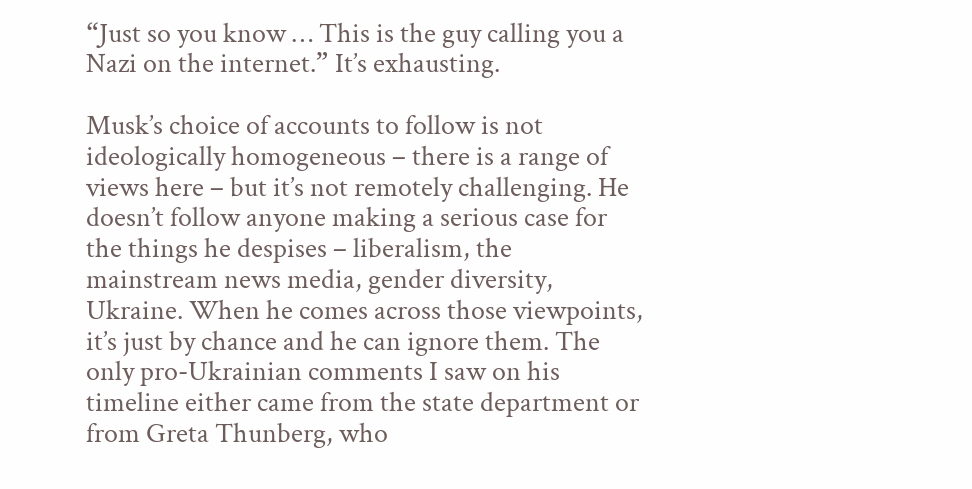“Just so you know … This is the guy calling you a Nazi on the internet.” It’s exhausting.

Musk’s choice of accounts to follow is not ideologically homogeneous – there is a range of views here – but it’s not remotely challenging. He doesn’t follow anyone making a serious case for the things he despises – liberalism, the mainstream news media, gender diversity, Ukraine. When he comes across those viewpoints, it’s just by chance and he can ignore them. The only pro-Ukrainian comments I saw on his timeline either came from the state department or from Greta Thunberg, who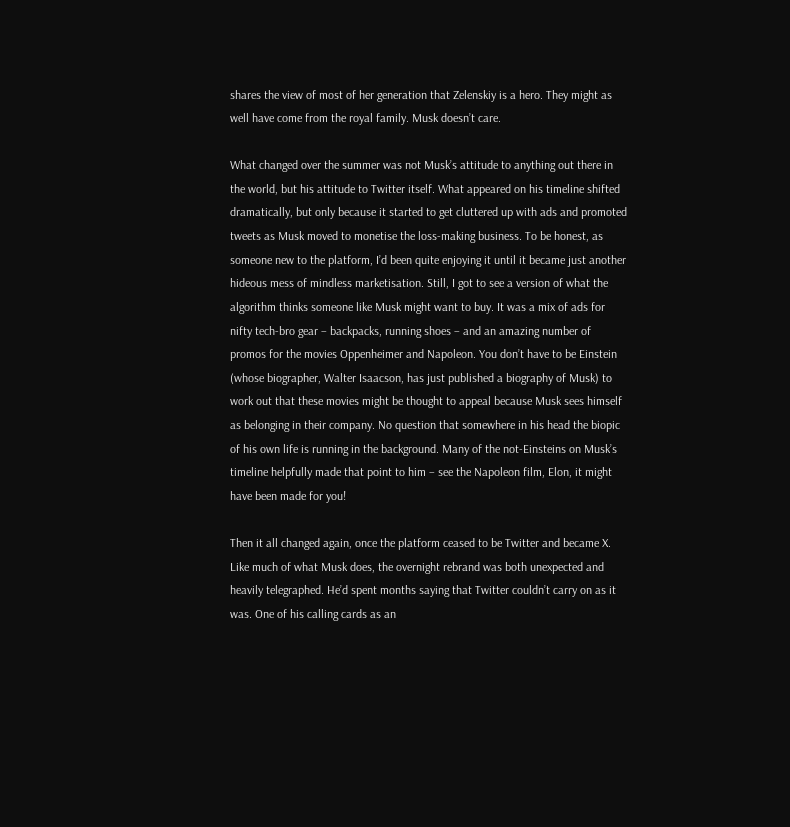shares the view of most of her generation that Zelenskiy is a hero. They might as well have come from the royal family. Musk doesn’t care.

What changed over the summer was not Musk’s attitude to anything out there in the world, but his attitude to Twitter itself. What appeared on his timeline shifted dramatically, but only because it started to get cluttered up with ads and promoted tweets as Musk moved to monetise the loss-making business. To be honest, as someone new to the platform, I’d been quite enjoying it until it became just another hideous mess of mindless marketisation. Still, I got to see a version of what the algorithm thinks someone like Musk might want to buy. It was a mix of ads for nifty tech-bro gear – backpacks, running shoes – and an amazing number of promos for the movies Oppenheimer and Napoleon. You don’t have to be Einstein (whose biographer, Walter Isaacson, has just published a biography of Musk) to work out that these movies might be thought to appeal because Musk sees himself as belonging in their company. No question that somewhere in his head the biopic of his own life is running in the background. Many of the not-Einsteins on Musk’s timeline helpfully made that point to him – see the Napoleon film, Elon, it might have been made for you!

Then it all changed again, once the platform ceased to be Twitter and became X. Like much of what Musk does, the overnight rebrand was both unexpected and heavily telegraphed. He’d spent months saying that Twitter couldn’t carry on as it was. One of his calling cards as an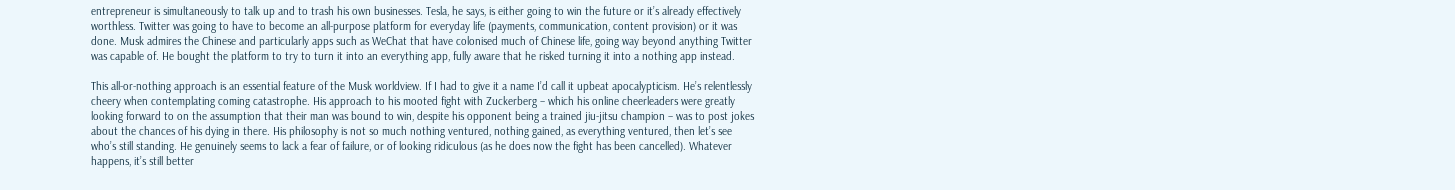entrepreneur is simultaneously to talk up and to trash his own businesses. Tesla, he says, is either going to win the future or it’s already effectively worthless. Twitter was going to have to become an all-purpose platform for everyday life (payments, communication, content provision) or it was done. Musk admires the Chinese and particularly apps such as WeChat that have colonised much of Chinese life, going way beyond anything Twitter was capable of. He bought the platform to try to turn it into an everything app, fully aware that he risked turning it into a nothing app instead.

This all-or-nothing approach is an essential feature of the Musk worldview. If I had to give it a name I’d call it upbeat apocalypticism. He’s relentlessly cheery when contemplating coming catastrophe. His approach to his mooted fight with Zuckerberg – which his online cheerleaders were greatly looking forward to on the assumption that their man was bound to win, despite his opponent being a trained jiu-jitsu champion – was to post jokes about the chances of his dying in there. His philosophy is not so much nothing ventured, nothing gained, as everything ventured, then let’s see who’s still standing. He genuinely seems to lack a fear of failure, or of looking ridiculous (as he does now the fight has been cancelled). Whatever happens, it’s still better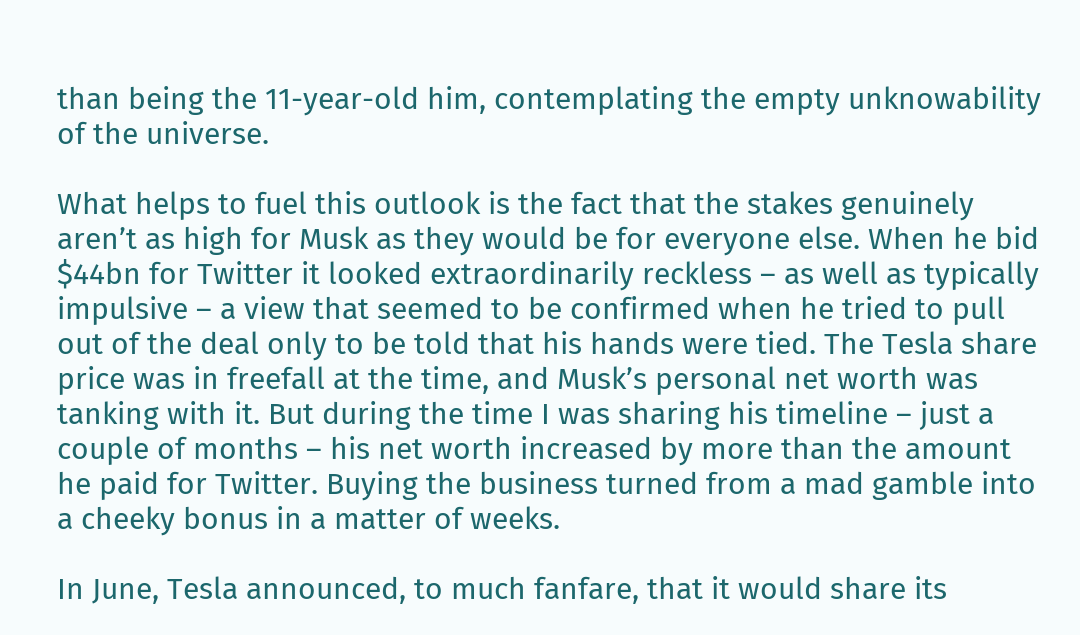than being the 11-year-old him, contemplating the empty unknowability of the universe.

What helps to fuel this outlook is the fact that the stakes genuinely aren’t as high for Musk as they would be for everyone else. When he bid $44bn for Twitter it looked extraordinarily reckless – as well as typically impulsive – a view that seemed to be confirmed when he tried to pull out of the deal only to be told that his hands were tied. The Tesla share price was in freefall at the time, and Musk’s personal net worth was tanking with it. But during the time I was sharing his timeline – just a couple of months – his net worth increased by more than the amount he paid for Twitter. Buying the business turned from a mad gamble into a cheeky bonus in a matter of weeks.

In June, Tesla announced, to much fanfare, that it would share its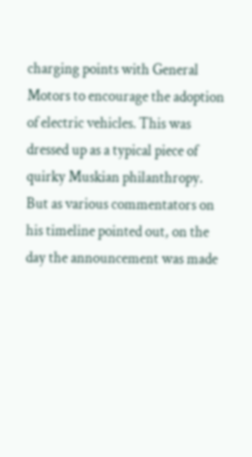charging points with General Motors to encourage the adoption of electric vehicles. This was dressed up as a typical piece of quirky Muskian philanthropy. But as various commentators on his timeline pointed out, on the day the announcement was made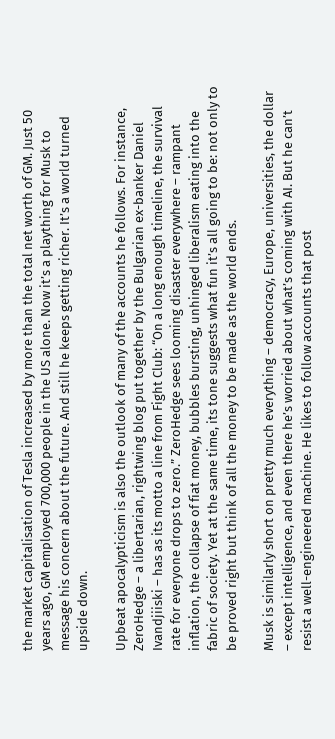the market capitalisation of Tesla increased by more than the total net worth of GM. Just 50 years ago, GM employed 700,000 people in the US alone. Now it’s a plaything for Musk to message his concern about the future. And still he keeps getting richer. It’s a world turned upside down.

Upbeat apocalypticism is also the outlook of many of the accounts he follows. For instance, ZeroHedge – a libertarian, rightwing blog put together by the Bulgarian ex-banker Daniel Ivandjiiski – has as its motto a line from Fight Club: “On a long enough timeline, the survival rate for everyone drops to zero.” ZeroHedge sees looming disaster everywhere – rampant inflation, the collapse of fiat money, bubbles bursting, unhinged liberalism eating into the fabric of society. Yet at the same time, its tone suggests what fun it’s all going to be: not only to be proved right but think of all the money to be made as the world ends.

Musk is similarly short on pretty much everything – democracy, Europe, universities, the dollar – except intelligence, and even there he’s worried about what’s coming with AI. But he can’t resist a well-engineered machine. He likes to follow accounts that post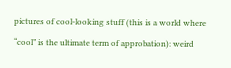pictures of cool-looking stuff (this is a world where “cool” is the ultimate term of approbation): weird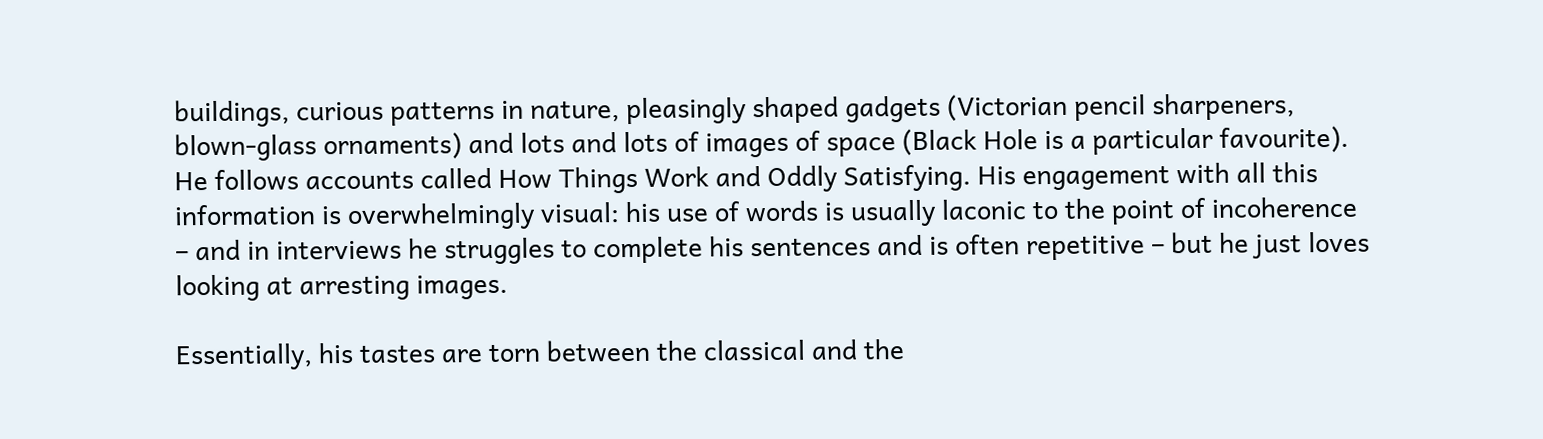buildings, curious patterns in nature, pleasingly shaped gadgets (Victorian pencil sharpeners, blown-glass ornaments) and lots and lots of images of space (Black Hole is a particular favourite). He follows accounts called How Things Work and Oddly Satisfying. His engagement with all this information is overwhelmingly visual: his use of words is usually laconic to the point of incoherence – and in interviews he struggles to complete his sentences and is often repetitive – but he just loves looking at arresting images.

Essentially, his tastes are torn between the classical and the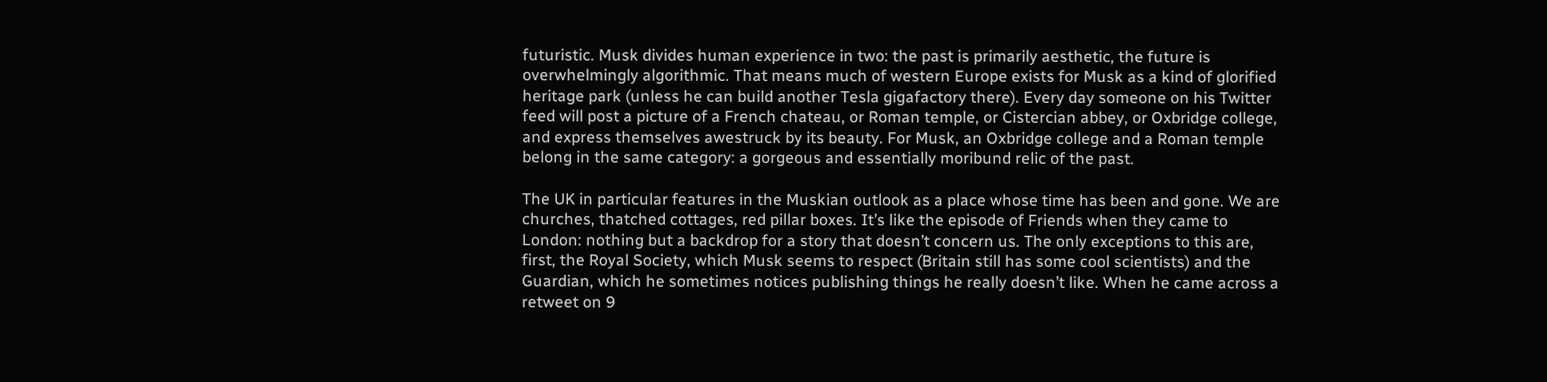futuristic. Musk divides human experience in two: the past is primarily aesthetic, the future is overwhelmingly algorithmic. That means much of western Europe exists for Musk as a kind of glorified heritage park (unless he can build another Tesla gigafactory there). Every day someone on his Twitter feed will post a picture of a French chateau, or Roman temple, or Cistercian abbey, or Oxbridge college, and express themselves awestruck by its beauty. For Musk, an Oxbridge college and a Roman temple belong in the same category: a gorgeous and essentially moribund relic of the past.

The UK in particular features in the Muskian outlook as a place whose time has been and gone. We are churches, thatched cottages, red pillar boxes. It’s like the episode of Friends when they came to London: nothing but a backdrop for a story that doesn’t concern us. The only exceptions to this are, first, the Royal Society, which Musk seems to respect (Britain still has some cool scientists) and the Guardian, which he sometimes notices publishing things he really doesn’t like. When he came across a retweet on 9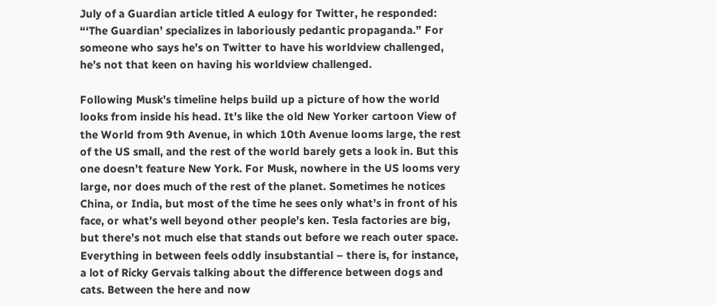July of a Guardian article titled A eulogy for Twitter, he responded: “‘The Guardian’ specializes in laboriously pedantic propaganda.” For someone who says he’s on Twitter to have his worldview challenged, he’s not that keen on having his worldview challenged.

Following Musk’s timeline helps build up a picture of how the world looks from inside his head. It’s like the old New Yorker cartoon View of the World from 9th Avenue, in which 10th Avenue looms large, the rest of the US small, and the rest of the world barely gets a look in. But this one doesn’t feature New York. For Musk, nowhere in the US looms very large, nor does much of the rest of the planet. Sometimes he notices China, or India, but most of the time he sees only what’s in front of his face, or what’s well beyond other people’s ken. Tesla factories are big, but there’s not much else that stands out before we reach outer space. Everything in between feels oddly insubstantial – there is, for instance, a lot of Ricky Gervais talking about the difference between dogs and cats. Between the here and now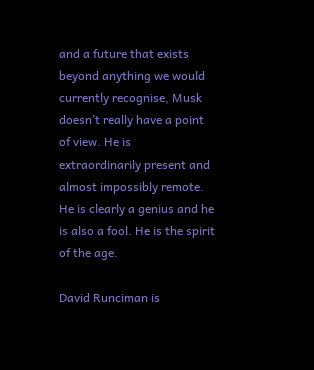and a future that exists beyond anything we would currently recognise, Musk doesn’t really have a point of view. He is extraordinarily present and almost impossibly remote. He is clearly a genius and he is also a fool. He is the spirit of the age.

David Runciman is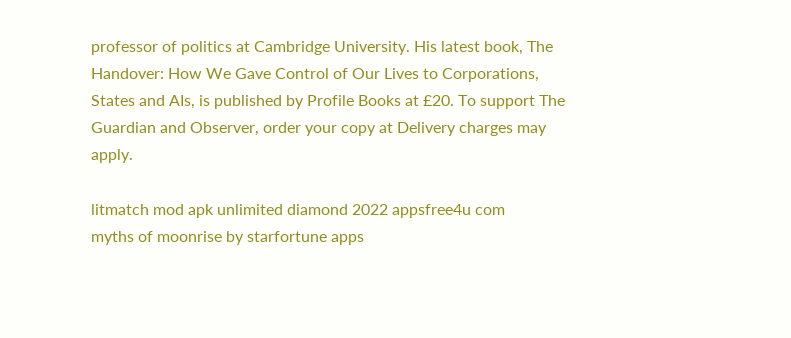professor of politics at Cambridge University. His latest book, The Handover: How We Gave Control of Our Lives to Corporations, States and AIs, is published by Profile Books at £20. To support The Guardian and Observer, order your copy at Delivery charges may apply.

litmatch mod apk unlimited diamond 2022 appsfree4u com
myths of moonrise by starfortune apps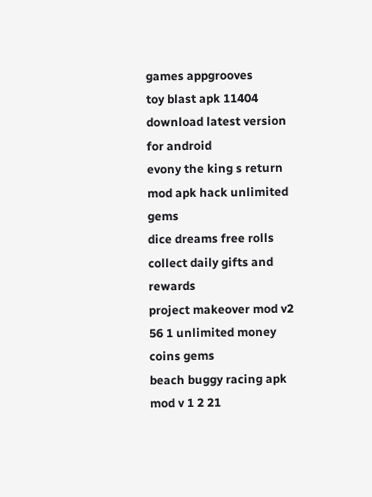games appgrooves
toy blast apk 11404 download latest version for android
evony the king s return mod apk hack unlimited gems
dice dreams free rolls collect daily gifts and rewards
project makeover mod v2 56 1 unlimited money coins gems
beach buggy racing apk mod v 1 2 21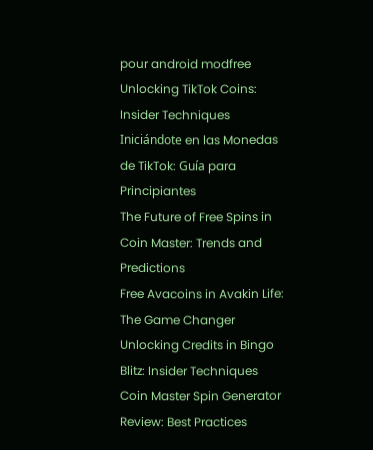pour android modfree
Unlocking TikTok Coins: Insider Techniques
Iniciándote en las Monedas de TikTok: Guía para Principiantes
The Future of Free Spins in Coin Master: Trends and Predictions
Free Avacoins in Avakin Life: The Game Changer
Unlocking Credits in Bingo Blitz: Insider Techniques
Coin Master Spin Generator Review: Best Practices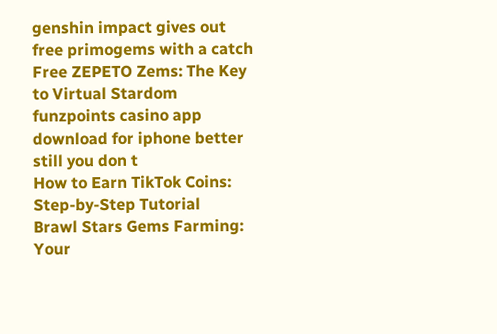genshin impact gives out free primogems with a catch
Free ZEPETO Zems: The Key to Virtual Stardom
funzpoints casino app download for iphone better still you don t
How to Earn TikTok Coins: Step-by-Step Tutorial
Brawl Stars Gems Farming: Your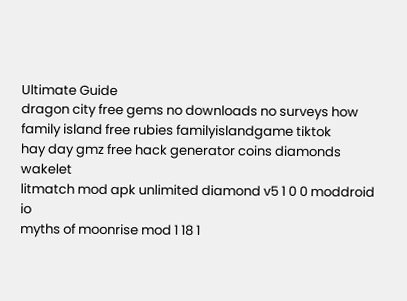Ultimate Guide
dragon city free gems no downloads no surveys how
family island free rubies familyislandgame tiktok
hay day gmz free hack generator coins diamonds wakelet
litmatch mod apk unlimited diamond v5 1 0 0 moddroid io
myths of moonrise mod 1 18 1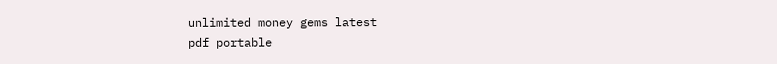unlimited money gems latest
pdf portable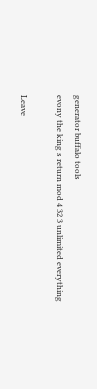generator buffalo tools
evony the king s return mod 4 32 3 unlimited everything

Leave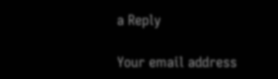a Reply

Your email address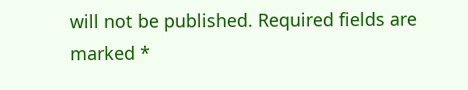will not be published. Required fields are marked *